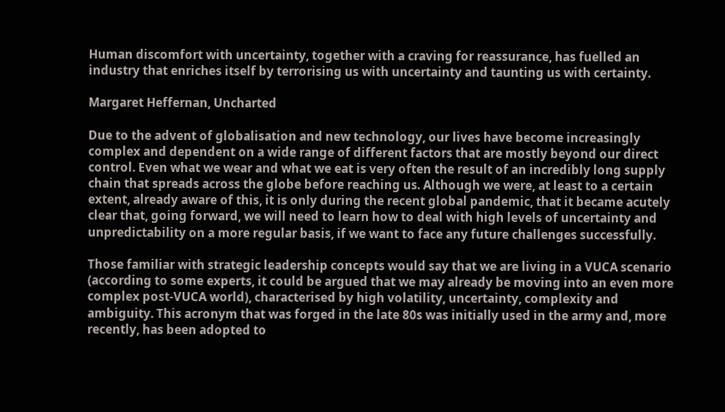Human discomfort with uncertainty, together with a craving for reassurance, has fuelled an industry that enriches itself by terrorising us with uncertainty and taunting us with certainty.

Margaret Heffernan, Uncharted

Due to the advent of globalisation and new technology, our lives have become increasingly complex and dependent on a wide range of different factors that are mostly beyond our direct control. Even what we wear and what we eat is very often the result of an incredibly long supply chain that spreads across the globe before reaching us. Although we were, at least to a certain extent, already aware of this, it is only during the recent global pandemic, that it became acutely clear that, going forward, we will need to learn how to deal with high levels of uncertainty and unpredictability on a more regular basis, if we want to face any future challenges successfully.

Those familiar with strategic leadership concepts would say that we are living in a VUCA scenario (according to some experts, it could be argued that we may already be moving into an even more complex post-VUCA world), characterised by high volatility, uncertainty, complexity and ambiguity. This acronym that was forged in the late 80s was initially used in the army and, more recently, has been adopted to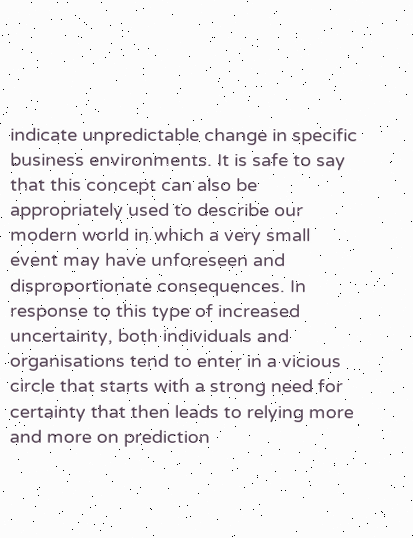indicate unpredictable change in specific business environments. It is safe to say that this concept can also be appropriately used to describe our modern world in which a very small event may have unforeseen and disproportionate consequences. In response to this type of increased uncertainty, both individuals and organisations tend to enter in a vicious circle that starts with a strong need for certainty that then leads to relying more and more on prediction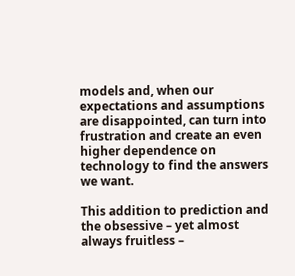models and, when our expectations and assumptions are disappointed, can turn into frustration and create an even higher dependence on technology to find the answers we want.

This addition to prediction and the obsessive – yet almost always fruitless –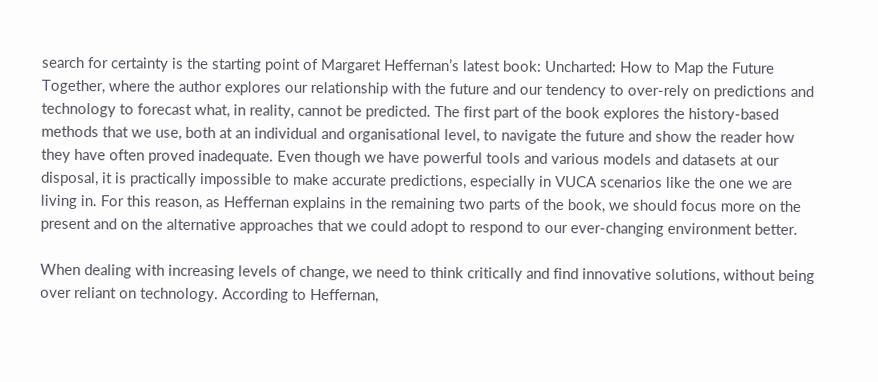search for certainty is the starting point of Margaret Heffernan’s latest book: Uncharted: How to Map the Future Together, where the author explores our relationship with the future and our tendency to over-rely on predictions and technology to forecast what, in reality, cannot be predicted. The first part of the book explores the history-based methods that we use, both at an individual and organisational level, to navigate the future and show the reader how they have often proved inadequate. Even though we have powerful tools and various models and datasets at our disposal, it is practically impossible to make accurate predictions, especially in VUCA scenarios like the one we are living in. For this reason, as Heffernan explains in the remaining two parts of the book, we should focus more on the present and on the alternative approaches that we could adopt to respond to our ever-changing environment better.

When dealing with increasing levels of change, we need to think critically and find innovative solutions, without being over reliant on technology. According to Heffernan,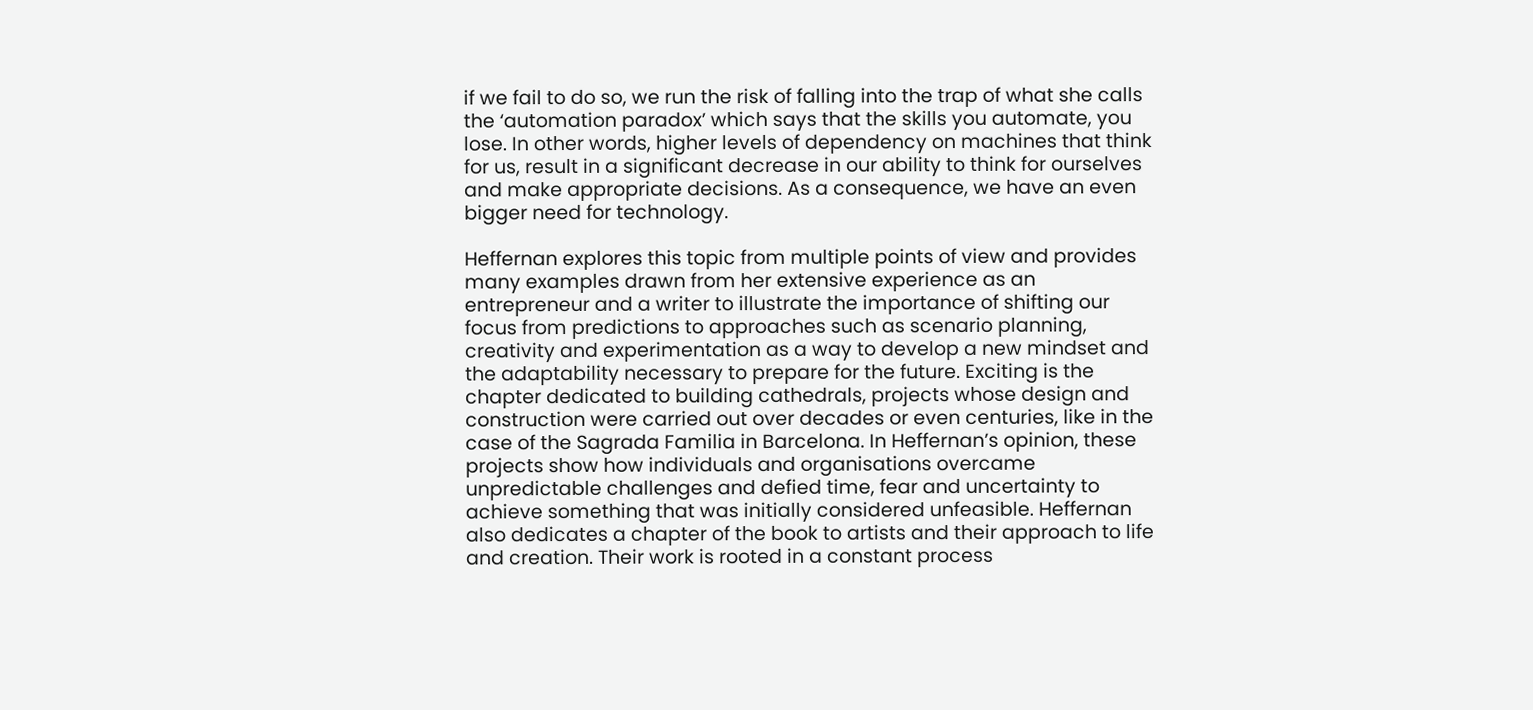if we fail to do so, we run the risk of falling into the trap of what she calls the ‘automation paradox’ which says that the skills you automate, you lose. In other words, higher levels of dependency on machines that think for us, result in a significant decrease in our ability to think for ourselves and make appropriate decisions. As a consequence, we have an even bigger need for technology.

Heffernan explores this topic from multiple points of view and provides many examples drawn from her extensive experience as an entrepreneur and a writer to illustrate the importance of shifting our focus from predictions to approaches such as scenario planning, creativity and experimentation as a way to develop a new mindset and the adaptability necessary to prepare for the future. Exciting is the chapter dedicated to building cathedrals, projects whose design and construction were carried out over decades or even centuries, like in the case of the Sagrada Familia in Barcelona. In Heffernan’s opinion, these projects show how individuals and organisations overcame unpredictable challenges and defied time, fear and uncertainty to achieve something that was initially considered unfeasible. Heffernan also dedicates a chapter of the book to artists and their approach to life and creation. Their work is rooted in a constant process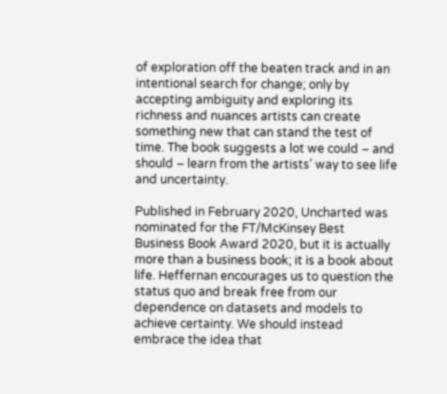of exploration off the beaten track and in an intentional search for change; only by accepting ambiguity and exploring its richness and nuances artists can create something new that can stand the test of time. The book suggests a lot we could – and should – learn from the artists’ way to see life and uncertainty.

Published in February 2020, Uncharted was nominated for the FT/McKinsey Best Business Book Award 2020, but it is actually more than a business book; it is a book about life. Heffernan encourages us to question the status quo and break free from our dependence on datasets and models to achieve certainty. We should instead embrace the idea that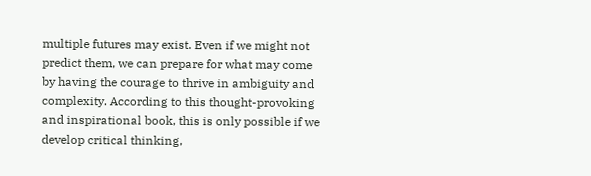multiple futures may exist. Even if we might not predict them, we can prepare for what may come by having the courage to thrive in ambiguity and complexity. According to this thought-provoking and inspirational book, this is only possible if we develop critical thinking,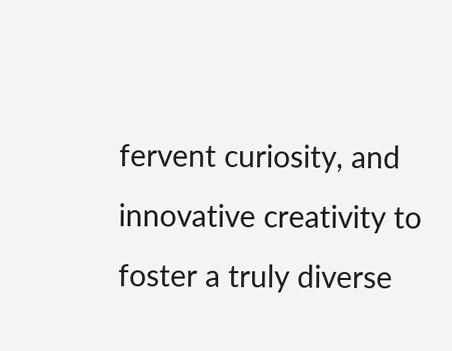fervent curiosity, and innovative creativity to foster a truly diverse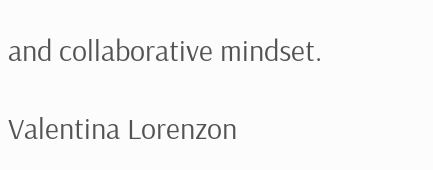and collaborative mindset.

Valentina Lorenzon